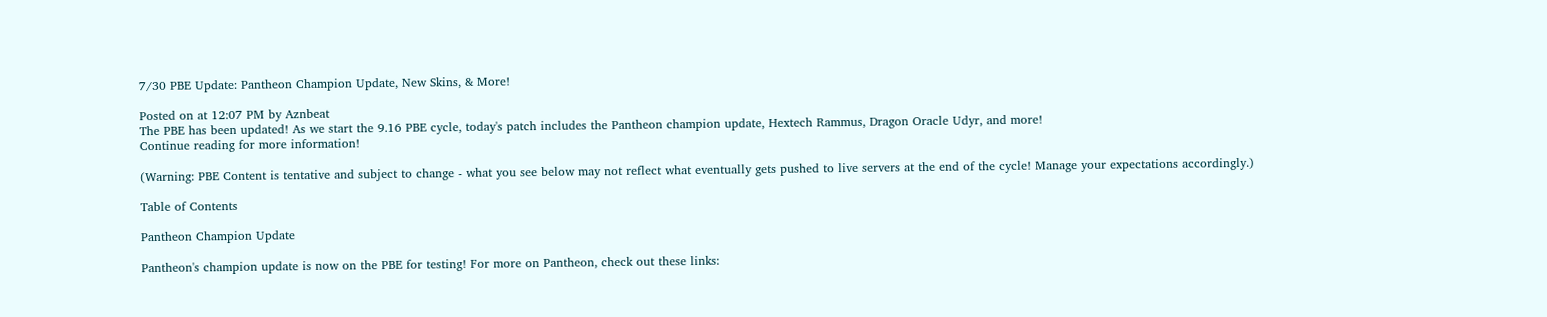7/30 PBE Update: Pantheon Champion Update, New Skins, & More!

Posted on at 12:07 PM by Aznbeat
The PBE has been updated! As we start the 9.16 PBE cycle, today's patch includes the Pantheon champion update, Hextech Rammus, Dragon Oracle Udyr, and more!
Continue reading for more information!

(Warning: PBE Content is tentative and subject to change - what you see below may not reflect what eventually gets pushed to live servers at the end of the cycle! Manage your expectations accordingly.)

Table of Contents

Pantheon Champion Update

Pantheon's champion update is now on the PBE for testing! For more on Pantheon, check out these links: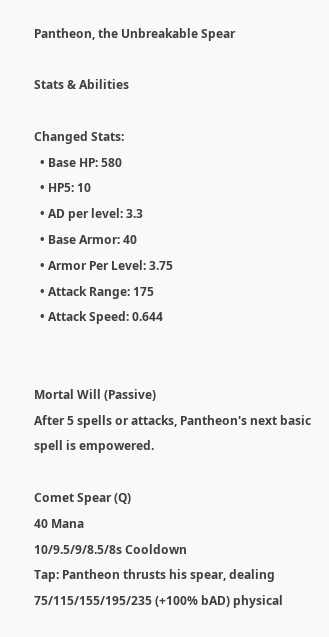Pantheon, the Unbreakable Spear

Stats & Abilities

Changed Stats:
  • Base HP: 580
  • HP5: 10
  • AD per level: 3.3
  • Base Armor: 40
  • Armor Per Level: 3.75
  • Attack Range: 175
  • Attack Speed: 0.644


Mortal Will (Passive)
After 5 spells or attacks, Pantheon's next basic spell is empowered.

Comet Spear (Q)
40 Mana
10/9.5/9/8.5/8s Cooldown
Tap: Pantheon thrusts his spear, dealing 75/115/155/195/235 (+100% bAD) physical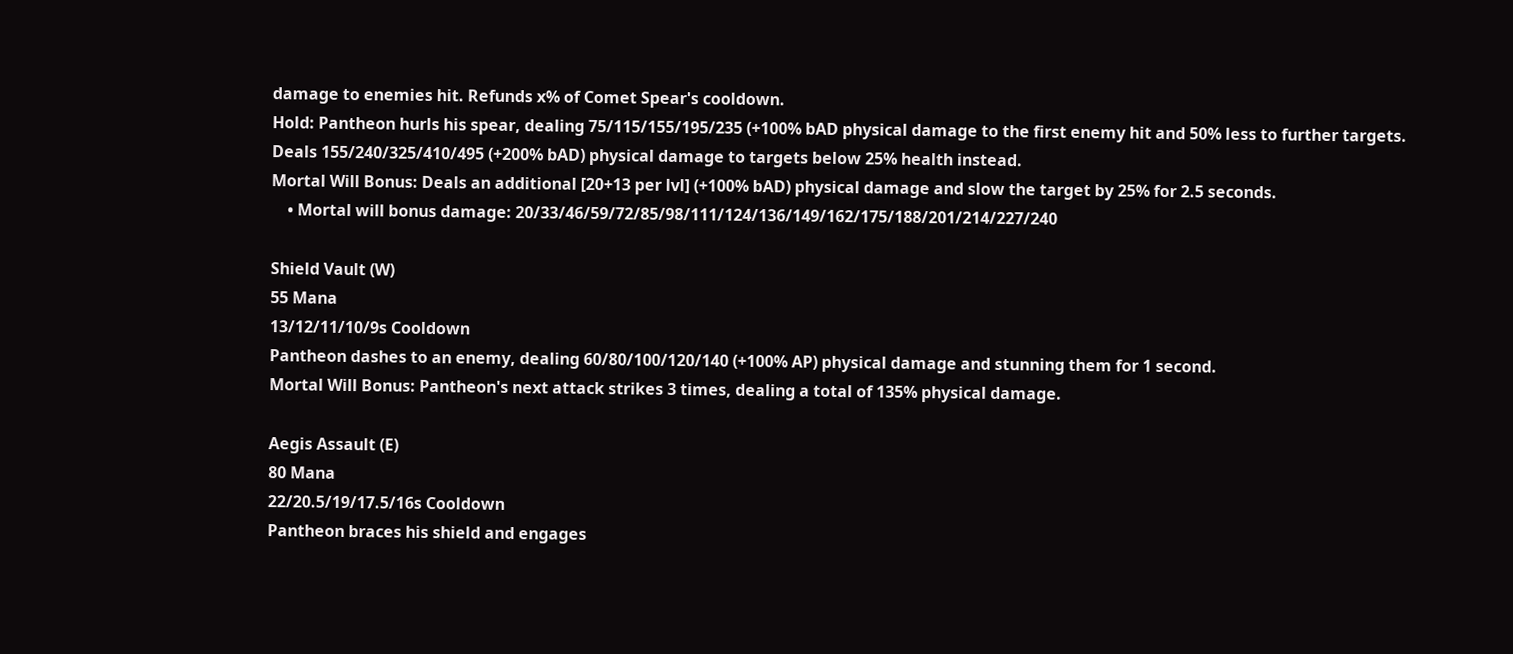damage to enemies hit. Refunds x% of Comet Spear's cooldown.
Hold: Pantheon hurls his spear, dealing 75/115/155/195/235 (+100% bAD physical damage to the first enemy hit and 50% less to further targets. Deals 155/240/325/410/495 (+200% bAD) physical damage to targets below 25% health instead.
Mortal Will Bonus: Deals an additional [20+13 per lvl] (+100% bAD) physical damage and slow the target by 25% for 2.5 seconds.
    • Mortal will bonus damage: 20/33/46/59/72/85/98/111/124/136/149/162/175/188/201/214/227/240

Shield Vault (W)
55 Mana
13/12/11/10/9s Cooldown
Pantheon dashes to an enemy, dealing 60/80/100/120/140 (+100% AP) physical damage and stunning them for 1 second.
Mortal Will Bonus: Pantheon's next attack strikes 3 times, dealing a total of 135% physical damage.

Aegis Assault (E)
80 Mana
22/20.5/19/17.5/16s Cooldown
Pantheon braces his shield and engages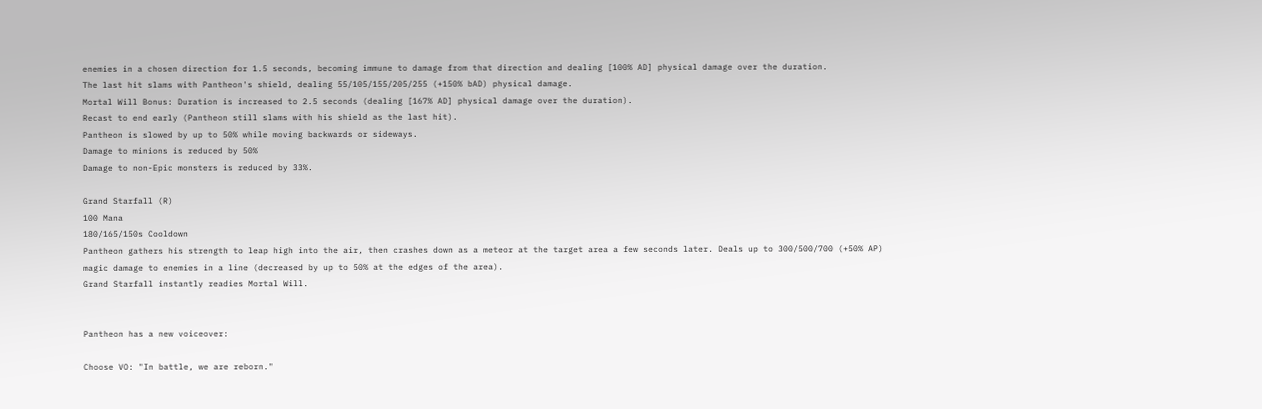enemies in a chosen direction for 1.5 seconds, becoming immune to damage from that direction and dealing [100% AD] physical damage over the duration.
The last hit slams with Pantheon's shield, dealing 55/105/155/205/255 (+150% bAD) physical damage.
Mortal Will Bonus: Duration is increased to 2.5 seconds (dealing [167% AD] physical damage over the duration).
Recast to end early (Pantheon still slams with his shield as the last hit).
Pantheon is slowed by up to 50% while moving backwards or sideways.
Damage to minions is reduced by 50%
Damage to non-Epic monsters is reduced by 33%.

Grand Starfall (R)
100 Mana
180/165/150s Cooldown
Pantheon gathers his strength to leap high into the air, then crashes down as a meteor at the target area a few seconds later. Deals up to 300/500/700 (+50% AP) magic damage to enemies in a line (decreased by up to 50% at the edges of the area).
Grand Starfall instantly readies Mortal Will.


Pantheon has a new voiceover:

Choose VO: "In battle, we are reborn."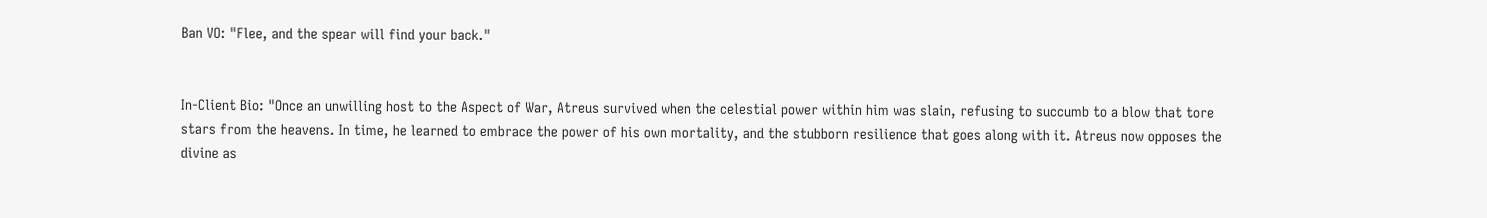Ban VO: "Flee, and the spear will find your back."


In-Client Bio: "Once an unwilling host to the Aspect of War, Atreus survived when the celestial power within him was slain, refusing to succumb to a blow that tore stars from the heavens. In time, he learned to embrace the power of his own mortality, and the stubborn resilience that goes along with it. Atreus now opposes the divine as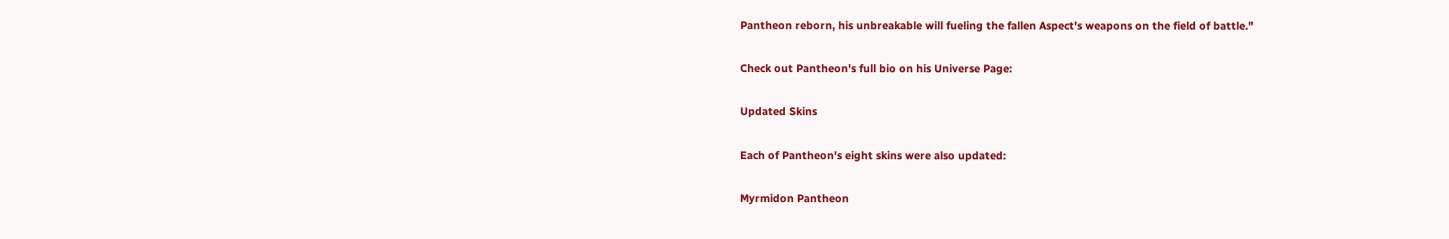Pantheon reborn, his unbreakable will fueling the fallen Aspect's weapons on the field of battle."

Check out Pantheon's full bio on his Universe Page:

Updated Skins

Each of Pantheon's eight skins were also updated:

Myrmidon Pantheon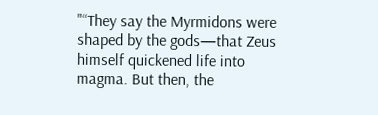"“They say the Myrmidons were shaped by the gods—that Zeus himself quickened life into magma. But then, the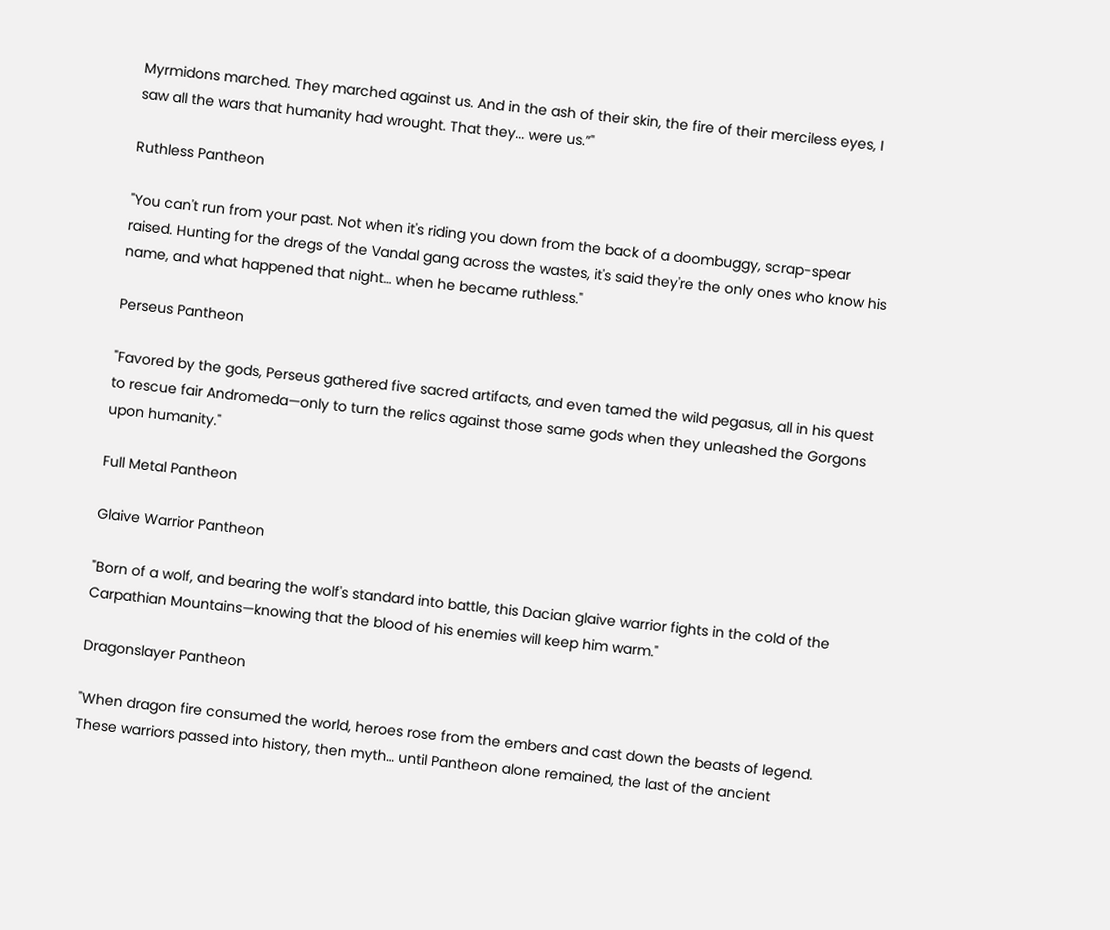Myrmidons marched. They marched against us. And in the ash of their skin, the fire of their merciless eyes, I saw all the wars that humanity had wrought. That they... were us.”"

Ruthless Pantheon

"You can't run from your past. Not when it's riding you down from the back of a doombuggy, scrap-spear raised. Hunting for the dregs of the Vandal gang across the wastes, it's said they're the only ones who know his name, and what happened that night… when he became ruthless."

Perseus Pantheon

"Favored by the gods, Perseus gathered five sacred artifacts, and even tamed the wild pegasus, all in his quest to rescue fair Andromeda—only to turn the relics against those same gods when they unleashed the Gorgons upon humanity."

Full Metal Pantheon

Glaive Warrior Pantheon

"Born of a wolf, and bearing the wolf's standard into battle, this Dacian glaive warrior fights in the cold of the Carpathian Mountains—knowing that the blood of his enemies will keep him warm."

Dragonslayer Pantheon

"When dragon fire consumed the world, heroes rose from the embers and cast down the beasts of legend. These warriors passed into history, then myth… until Pantheon alone remained, the last of the ancient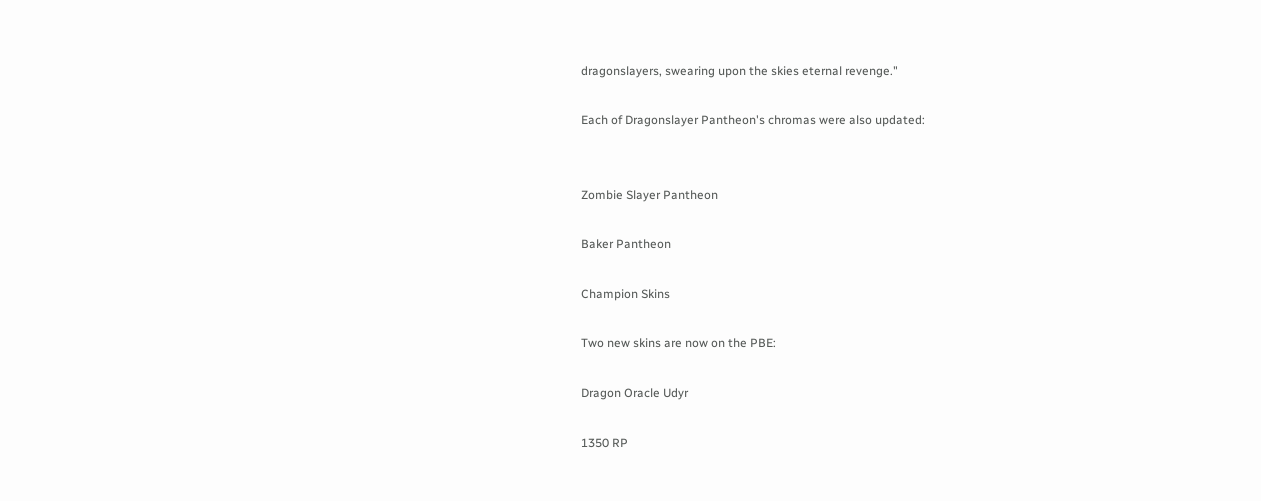dragonslayers, swearing upon the skies eternal revenge."

Each of Dragonslayer Pantheon's chromas were also updated:


Zombie Slayer Pantheon

Baker Pantheon

Champion Skins

Two new skins are now on the PBE:

Dragon Oracle Udyr

1350 RP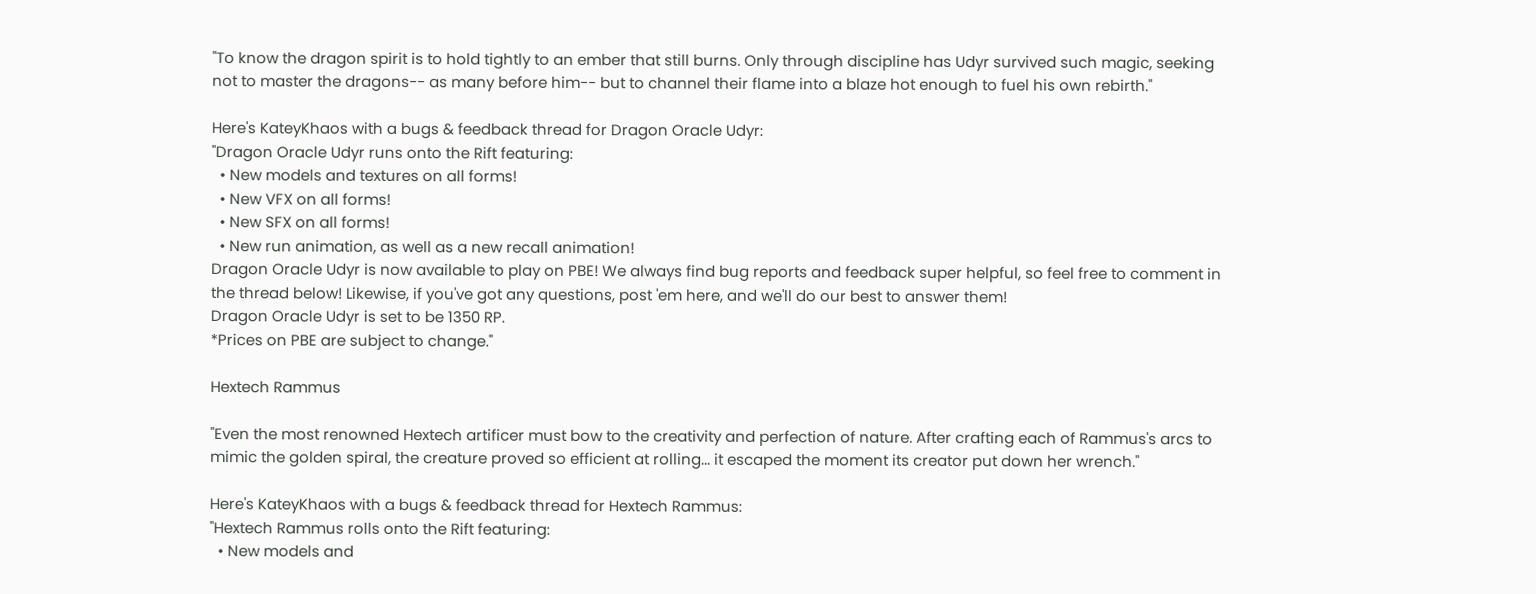"To know the dragon spirit is to hold tightly to an ember that still burns. Only through discipline has Udyr survived such magic, seeking not to master the dragons-- as many before him-- but to channel their flame into a blaze hot enough to fuel his own rebirth."

Here's KateyKhaos with a bugs & feedback thread for Dragon Oracle Udyr:
"Dragon Oracle Udyr runs onto the Rift featuring:
  • New models and textures on all forms!
  • New VFX on all forms!
  • New SFX on all forms!
  • New run animation, as well as a new recall animation!
Dragon Oracle Udyr is now available to play on PBE! We always find bug reports and feedback super helpful, so feel free to comment in the thread below! Likewise, if you've got any questions, post 'em here, and we'll do our best to answer them!
Dragon Oracle Udyr is set to be 1350 RP.
*Prices on PBE are subject to change."

Hextech Rammus

"Even the most renowned Hextech artificer must bow to the creativity and perfection of nature. After crafting each of Rammus's arcs to mimic the golden spiral, the creature proved so efficient at rolling... it escaped the moment its creator put down her wrench."

Here's KateyKhaos with a bugs & feedback thread for Hextech Rammus:
"Hextech Rammus rolls onto the Rift featuring:
  • New models and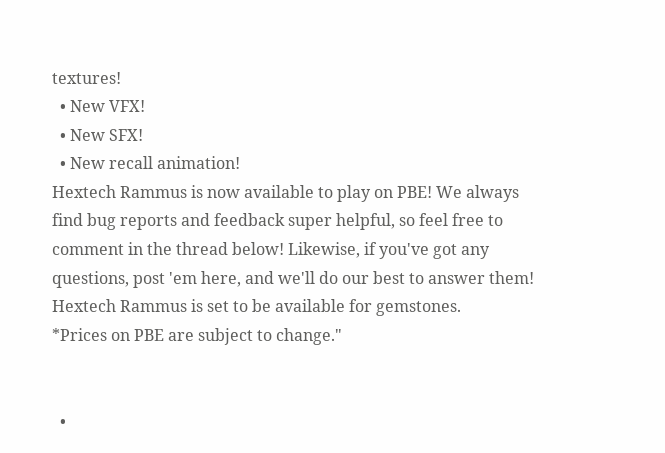textures!
  • New VFX!
  • New SFX!
  • New recall animation!
Hextech Rammus is now available to play on PBE! We always find bug reports and feedback super helpful, so feel free to comment in the thread below! Likewise, if you've got any questions, post 'em here, and we'll do our best to answer them!
Hextech Rammus is set to be available for gemstones.
*Prices on PBE are subject to change."


  •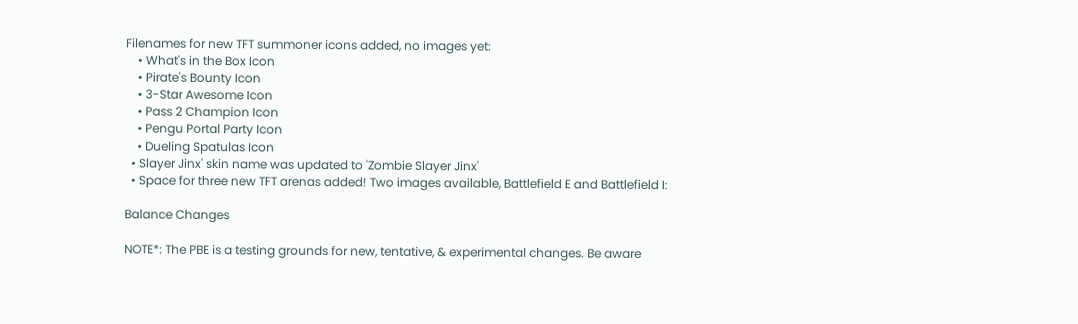Filenames for new TFT summoner icons added, no images yet:
    • What's in the Box Icon
    • Pirate's Bounty Icon
    • 3-Star Awesome Icon
    • Pass 2 Champion Icon
    • Pengu Portal Party Icon
    • Dueling Spatulas Icon
  • Slayer Jinx' skin name was updated to 'Zombie Slayer Jinx'
  • Space for three new TFT arenas added! Two images available, Battlefield E and Battlefield I:

Balance Changes

NOTE*: The PBE is a testing grounds for new, tentative, & experimental changes. Be aware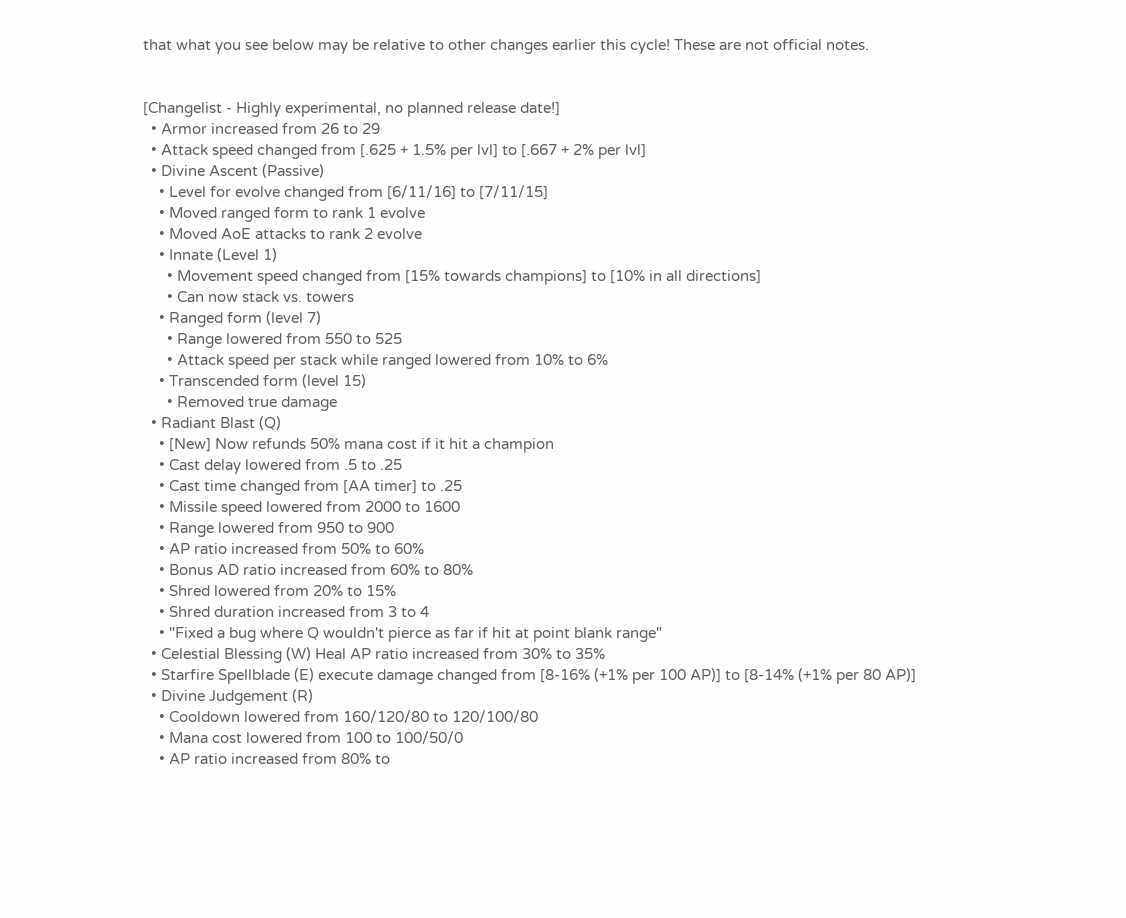that what you see below may be relative to other changes earlier this cycle! These are not official notes.


[Changelist - Highly experimental, no planned release date!]
  • Armor increased from 26 to 29
  • Attack speed changed from [.625 + 1.5% per lvl] to [.667 + 2% per lvl]
  • Divine Ascent (Passive)
    • Level for evolve changed from [6/11/16] to [7/11/15]
    • Moved ranged form to rank 1 evolve
    • Moved AoE attacks to rank 2 evolve
    • Innate (Level 1)
      • Movement speed changed from [15% towards champions] to [10% in all directions]
      • Can now stack vs. towers
    • Ranged form (level 7)
      • Range lowered from 550 to 525
      • Attack speed per stack while ranged lowered from 10% to 6%
    • Transcended form (level 15)
      • Removed true damage
  • Radiant Blast (Q)
    • [New] Now refunds 50% mana cost if it hit a champion
    • Cast delay lowered from .5 to .25
    • Cast time changed from [AA timer] to .25
    • Missile speed lowered from 2000 to 1600
    • Range lowered from 950 to 900
    • AP ratio increased from 50% to 60%
    • Bonus AD ratio increased from 60% to 80%
    • Shred lowered from 20% to 15%
    • Shred duration increased from 3 to 4
    • "Fixed a bug where Q wouldn't pierce as far if hit at point blank range"
  • Celestial Blessing (W) Heal AP ratio increased from 30% to 35%
  • Starfire Spellblade (E) execute damage changed from [8-16% (+1% per 100 AP)] to [8-14% (+1% per 80 AP)]
  • Divine Judgement (R)
    • Cooldown lowered from 160/120/80 to 120/100/80
    • Mana cost lowered from 100 to 100/50/0
    • AP ratio increased from 80% to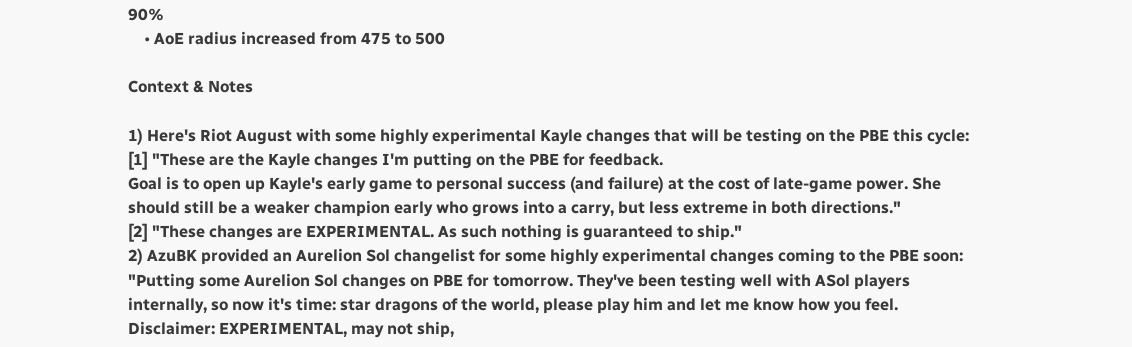90%
    • AoE radius increased from 475 to 500

Context & Notes

1) Here's Riot August with some highly experimental Kayle changes that will be testing on the PBE this cycle:
[1] "These are the Kayle changes I'm putting on the PBE for feedback.
Goal is to open up Kayle's early game to personal success (and failure) at the cost of late-game power. She should still be a weaker champion early who grows into a carry, but less extreme in both directions."
[2] "These changes are EXPERIMENTAL. As such nothing is guaranteed to ship."
2) AzuBK provided an Aurelion Sol changelist for some highly experimental changes coming to the PBE soon:
"Putting some Aurelion Sol changes on PBE for tomorrow. They've been testing well with ASol players internally, so now it's time: star dragons of the world, please play him and let me know how you feel. Disclaimer: EXPERIMENTAL, may not ship,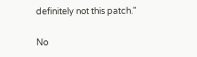definitely not this patch."

No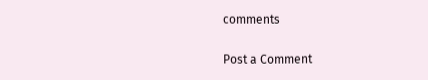comments

Post a Comment